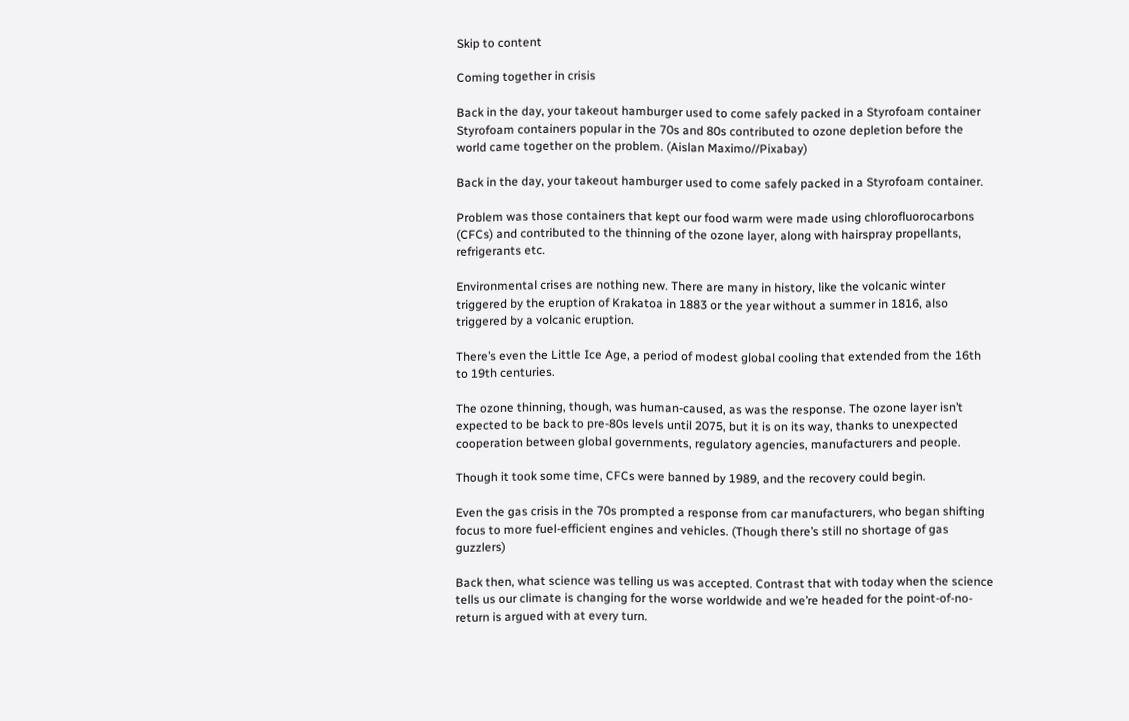Skip to content

Coming together in crisis

Back in the day, your takeout hamburger used to come safely packed in a Styrofoam container
Styrofoam containers popular in the 70s and 80s contributed to ozone depletion before the world came together on the problem. (Aislan Maximo//Pixabay)

Back in the day, your takeout hamburger used to come safely packed in a Styrofoam container.

Problem was those containers that kept our food warm were made using chlorofluorocarbons (CFCs) and contributed to the thinning of the ozone layer, along with hairspray propellants, refrigerants etc.

Environmental crises are nothing new. There are many in history, like the volcanic winter triggered by the eruption of Krakatoa in 1883 or the year without a summer in 1816, also triggered by a volcanic eruption.

There’s even the Little Ice Age, a period of modest global cooling that extended from the 16th to 19th centuries.

The ozone thinning, though, was human-caused, as was the response. The ozone layer isn’t expected to be back to pre-80s levels until 2075, but it is on its way, thanks to unexpected cooperation between global governments, regulatory agencies, manufacturers and people.

Though it took some time, CFCs were banned by 1989, and the recovery could begin.

Even the gas crisis in the 70s prompted a response from car manufacturers, who began shifting focus to more fuel-efficient engines and vehicles. (Though there’s still no shortage of gas guzzlers)

Back then, what science was telling us was accepted. Contrast that with today when the science tells us our climate is changing for the worse worldwide and we’re headed for the point-of-no-return is argued with at every turn.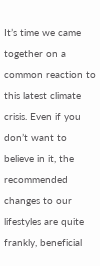It’s time we came together on a common reaction to this latest climate crisis. Even if you don’t want to believe in it, the recommended changes to our lifestyles are quite frankly, beneficial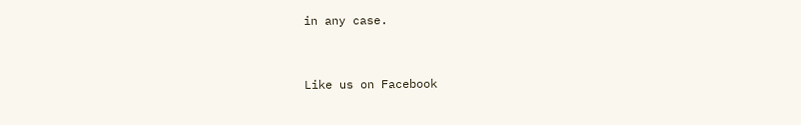in any case.


Like us on Facebook